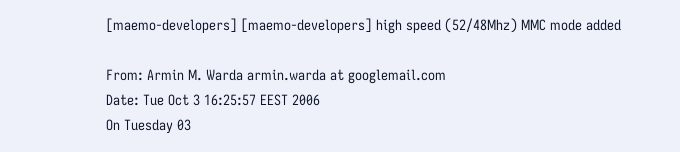[maemo-developers] [maemo-developers] high speed (52/48Mhz) MMC mode added

From: Armin M. Warda armin.warda at googlemail.com
Date: Tue Oct 3 16:25:57 EEST 2006
On Tuesday 03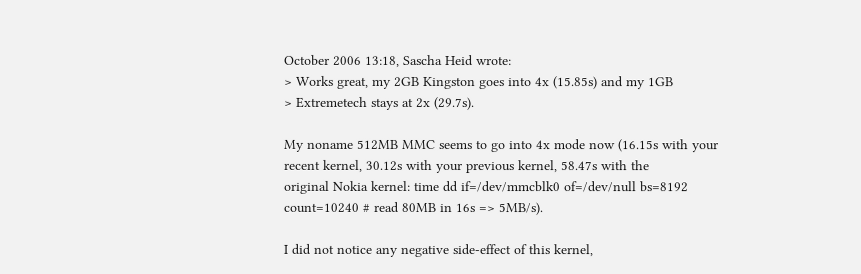October 2006 13:18, Sascha Heid wrote:
> Works great, my 2GB Kingston goes into 4x (15.85s) and my 1GB
> Extremetech stays at 2x (29.7s).

My noname 512MB MMC seems to go into 4x mode now (16.15s with your
recent kernel, 30.12s with your previous kernel, 58.47s with the
original Nokia kernel: time dd if=/dev/mmcblk0 of=/dev/null bs=8192
count=10240 # read 80MB in 16s => 5MB/s).

I did not notice any negative side-effect of this kernel,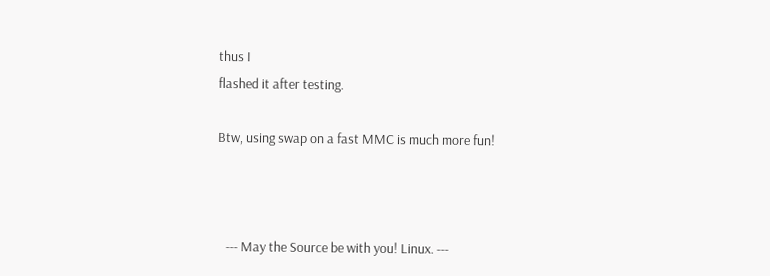thus I
flashed it after testing.

Btw, using swap on a fast MMC is much more fun!



   --- May the Source be with you! Linux. ---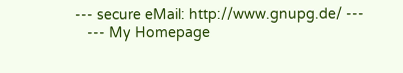--- secure eMail: http://www.gnupg.de/ ---
   --- My Homepage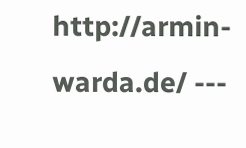http://armin-warda.de/ ---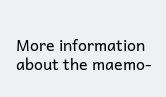More information about the maemo-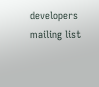developers mailing list